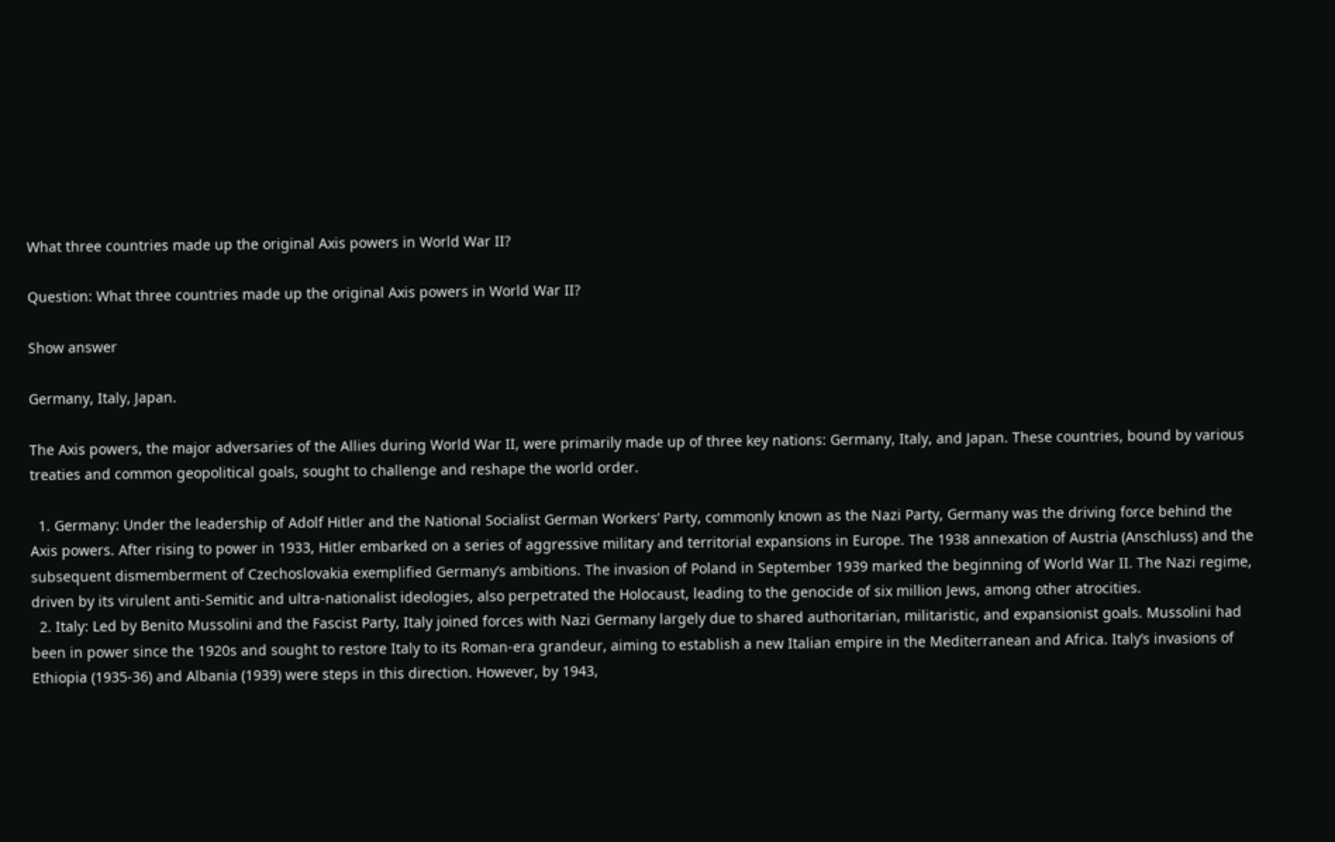What three countries made up the original Axis powers in World War II?

Question: What three countries made up the original Axis powers in World War II?

Show answer

Germany, Italy, Japan.

The Axis powers, the major adversaries of the Allies during World War II, were primarily made up of three key nations: Germany, Italy, and Japan. These countries, bound by various treaties and common geopolitical goals, sought to challenge and reshape the world order.

  1. Germany: Under the leadership of Adolf Hitler and the National Socialist German Workers’ Party, commonly known as the Nazi Party, Germany was the driving force behind the Axis powers. After rising to power in 1933, Hitler embarked on a series of aggressive military and territorial expansions in Europe. The 1938 annexation of Austria (Anschluss) and the subsequent dismemberment of Czechoslovakia exemplified Germany’s ambitions. The invasion of Poland in September 1939 marked the beginning of World War II. The Nazi regime, driven by its virulent anti-Semitic and ultra-nationalist ideologies, also perpetrated the Holocaust, leading to the genocide of six million Jews, among other atrocities.
  2. Italy: Led by Benito Mussolini and the Fascist Party, Italy joined forces with Nazi Germany largely due to shared authoritarian, militaristic, and expansionist goals. Mussolini had been in power since the 1920s and sought to restore Italy to its Roman-era grandeur, aiming to establish a new Italian empire in the Mediterranean and Africa. Italy’s invasions of Ethiopia (1935-36) and Albania (1939) were steps in this direction. However, by 1943,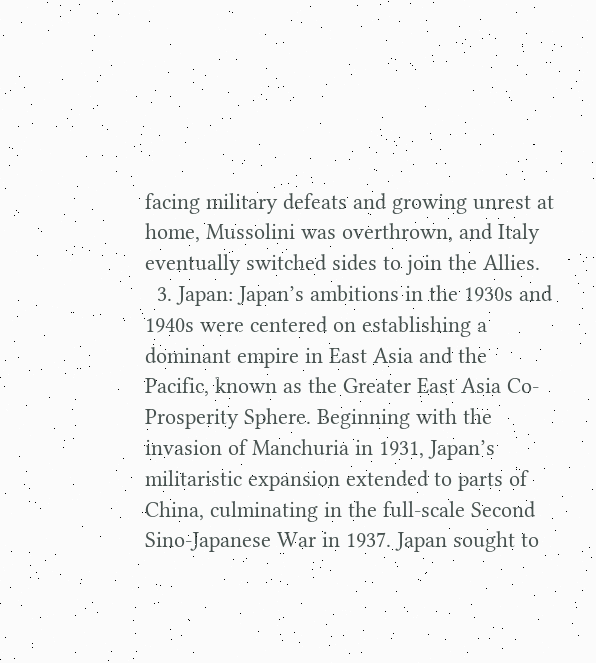facing military defeats and growing unrest at home, Mussolini was overthrown, and Italy eventually switched sides to join the Allies.
  3. Japan: Japan’s ambitions in the 1930s and 1940s were centered on establishing a dominant empire in East Asia and the Pacific, known as the Greater East Asia Co-Prosperity Sphere. Beginning with the invasion of Manchuria in 1931, Japan’s militaristic expansion extended to parts of China, culminating in the full-scale Second Sino-Japanese War in 1937. Japan sought to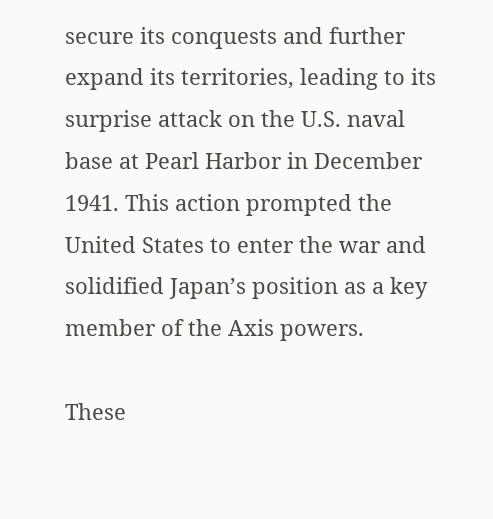secure its conquests and further expand its territories, leading to its surprise attack on the U.S. naval base at Pearl Harbor in December 1941. This action prompted the United States to enter the war and solidified Japan’s position as a key member of the Axis powers.

These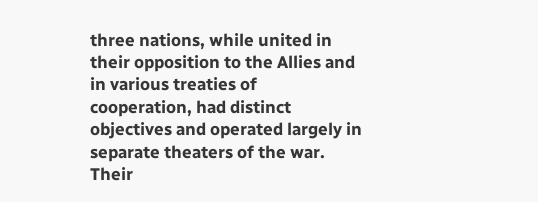three nations, while united in their opposition to the Allies and in various treaties of cooperation, had distinct objectives and operated largely in separate theaters of the war. Their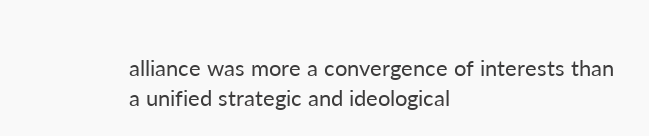alliance was more a convergence of interests than a unified strategic and ideological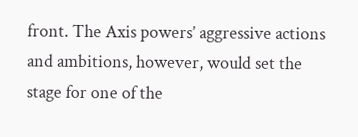front. The Axis powers’ aggressive actions and ambitions, however, would set the stage for one of the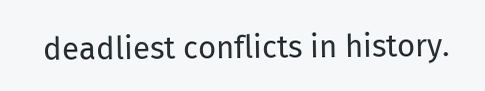deadliest conflicts in history.